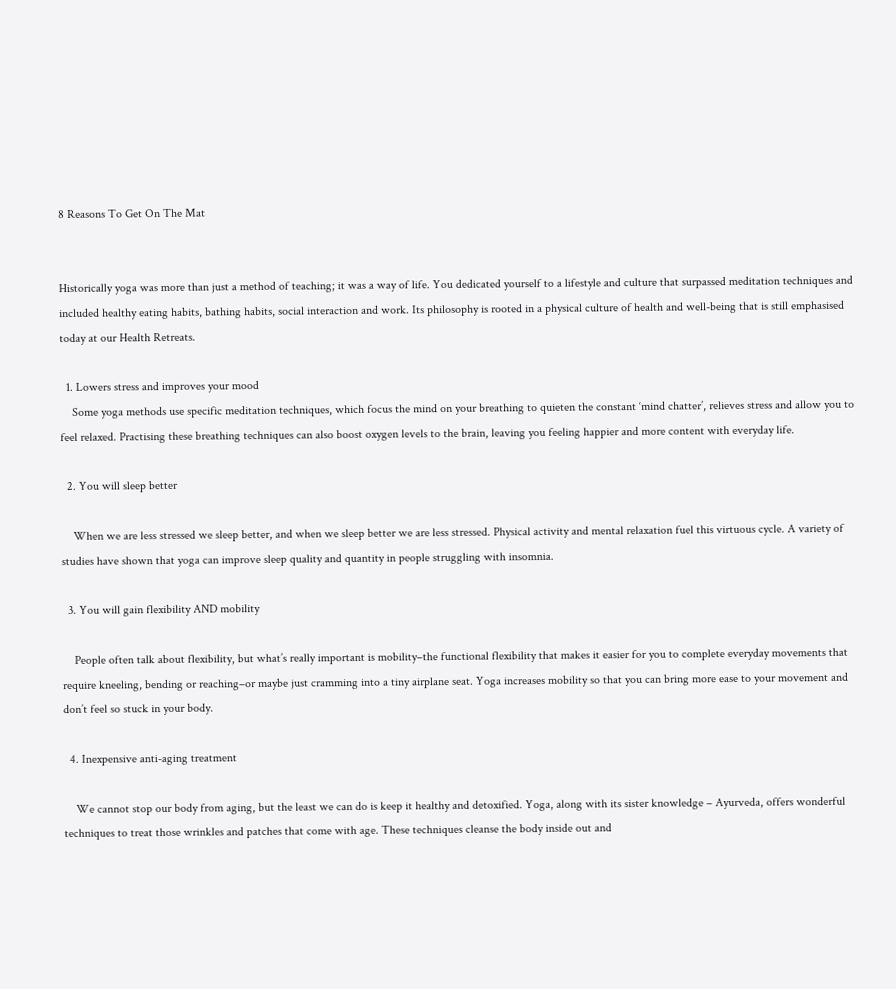8 Reasons To Get On The Mat


Historically yoga was more than just a method of teaching; it was a way of life. You dedicated yourself to a lifestyle and culture that surpassed meditation techniques and included healthy eating habits, bathing habits, social interaction and work. Its philosophy is rooted in a physical culture of health and well-being that is still emphasised today at our Health Retreats.

  1. Lowers stress and improves your mood
    Some yoga methods use specific meditation techniques, which focus the mind on your breathing to quieten the constant ‘mind chatter’, relieves stress and allow you to feel relaxed. Practising these breathing techniques can also boost oxygen levels to the brain, leaving you feeling happier and more content with everyday life.

  2. You will sleep better

    When we are less stressed we sleep better, and when we sleep better we are less stressed. Physical activity and mental relaxation fuel this virtuous cycle. A variety of studies have shown that yoga can improve sleep quality and quantity in people struggling with insomnia.

  3. You will gain flexibility AND mobility

    People often talk about flexibility, but what’s really important is mobility–the functional flexibility that makes it easier for you to complete everyday movements that require kneeling, bending or reaching–or maybe just cramming into a tiny airplane seat. Yoga increases mobility so that you can bring more ease to your movement and don’t feel so stuck in your body.

  4. Inexpensive anti-aging treatment

    We cannot stop our body from aging, but the least we can do is keep it healthy and detoxified. Yoga, along with its sister knowledge – Ayurveda, offers wonderful techniques to treat those wrinkles and patches that come with age. These techniques cleanse the body inside out and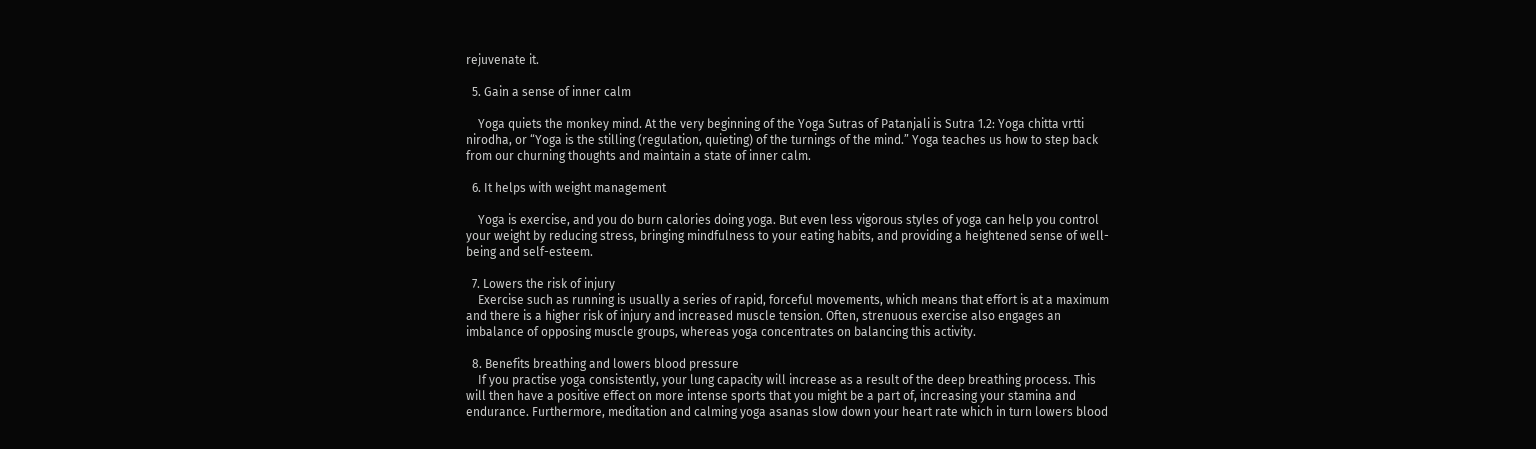rejuvenate it.

  5. Gain a sense of inner calm

    Yoga quiets the monkey mind. At the very beginning of the Yoga Sutras of Patanjali is Sutra 1.2: Yoga chitta vrtti nirodha, or “Yoga is the stilling (regulation, quieting) of the turnings of the mind.” Yoga teaches us how to step back from our churning thoughts and maintain a state of inner calm.

  6. It helps with weight management

    Yoga is exercise, and you do burn calories doing yoga. But even less vigorous styles of yoga can help you control your weight by reducing stress, bringing mindfulness to your eating habits, and providing a heightened sense of well-being and self-esteem.

  7. Lowers the risk of injury
    Exercise such as running is usually a series of rapid, forceful movements, which means that effort is at a maximum and there is a higher risk of injury and increased muscle tension. Often, strenuous exercise also engages an imbalance of opposing muscle groups, whereas yoga concentrates on balancing this activity.

  8. Benefits breathing and lowers blood pressure
    If you practise yoga consistently, your lung capacity will increase as a result of the deep breathing process. This will then have a positive effect on more intense sports that you might be a part of, increasing your stamina and endurance. Furthermore, meditation and calming yoga asanas slow down your heart rate which in turn lowers blood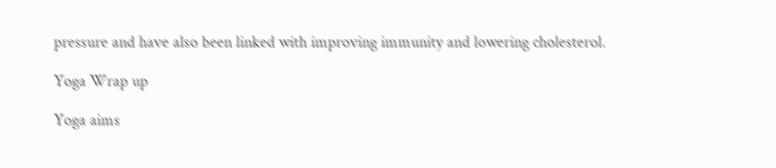pressure and have also been linked with improving immunity and lowering cholesterol.

Yoga Wrap up

Yoga aims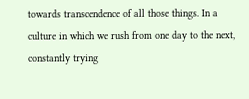towards transcendence of all those things. In a culture in which we rush from one day to the next, constantly trying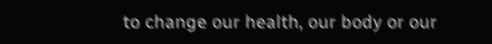to change our health, our body or our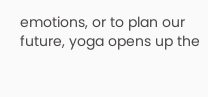emotions, or to plan our future, yoga opens up the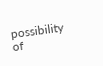possibility of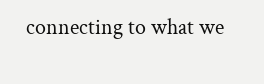connecting to what we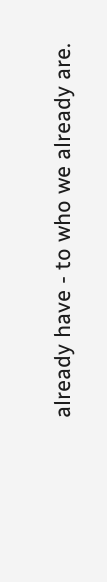already have - to who we already are.